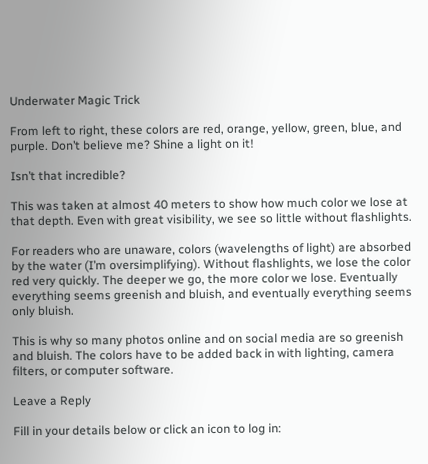Underwater Magic Trick

From left to right, these colors are red, orange, yellow, green, blue, and purple. Don’t believe me? Shine a light on it!

Isn’t that incredible?

This was taken at almost 40 meters to show how much color we lose at that depth. Even with great visibility, we see so little without flashlights.

For readers who are unaware, colors (wavelengths of light) are absorbed by the water (I’m oversimplifying). Without flashlights, we lose the color red very quickly. The deeper we go, the more color we lose. Eventually everything seems greenish and bluish, and eventually everything seems only bluish.

This is why so many photos online and on social media are so greenish and bluish. The colors have to be added back in with lighting, camera filters, or computer software.

Leave a Reply

Fill in your details below or click an icon to log in: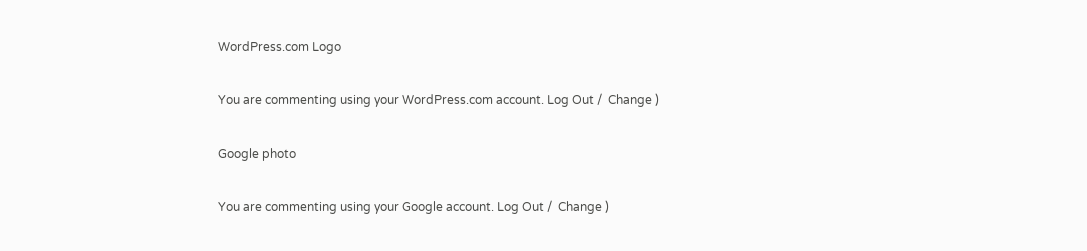WordPress.com Logo

You are commenting using your WordPress.com account. Log Out /  Change )

Google photo

You are commenting using your Google account. Log Out /  Change )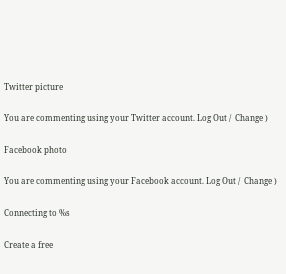Twitter picture

You are commenting using your Twitter account. Log Out /  Change )

Facebook photo

You are commenting using your Facebook account. Log Out /  Change )

Connecting to %s

Create a free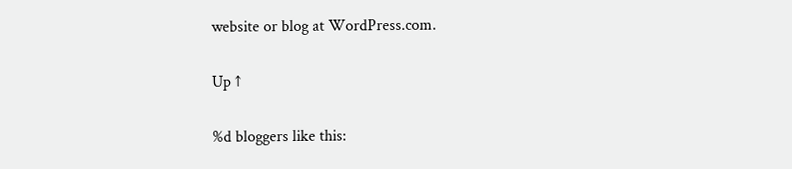website or blog at WordPress.com.

Up ↑

%d bloggers like this: